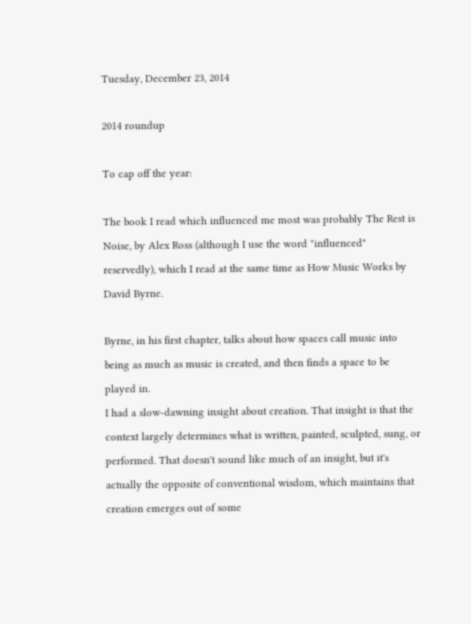Tuesday, December 23, 2014

2014 roundup

To cap off the year:

The book I read which influenced me most was probably The Rest is Noise, by Alex Ross (although I use the word "influenced" reservedly), which I read at the same time as How Music Works by David Byrne.

Byrne, in his first chapter, talks about how spaces call music into being as much as music is created, and then finds a space to be played in.
I had a slow-dawning insight about creation. That insight is that the context largely determines what is written, painted, sculpted, sung, or performed. That doesn't sound like much of an insight, but it's actually the opposite of conventional wisdom, which maintains that creation emerges out of some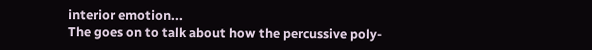interior emotion...
The goes on to talk about how the percussive poly-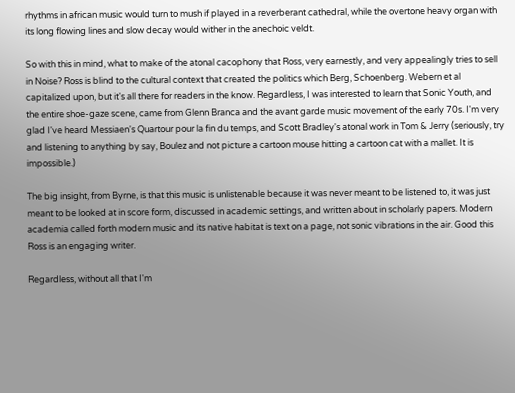rhythms in african music would turn to mush if played in a reverberant cathedral, while the overtone heavy organ with its long flowing lines and slow decay would wither in the anechoic veldt.

So with this in mind, what to make of the atonal cacophony that Ross, very earnestly, and very appealingly tries to sell in Noise? Ross is blind to the cultural context that created the politics which Berg, Schoenberg. Webern et al capitalized upon, but it's all there for readers in the know. Regardless, I was interested to learn that Sonic Youth, and the entire shoe-gaze scene, came from Glenn Branca and the avant garde music movement of the early 70s. I'm very glad I've heard Messiaen's Quartour pour la fin du temps, and Scott Bradley's atonal work in Tom & Jerry (seriously, try and listening to anything by say, Boulez and not picture a cartoon mouse hitting a cartoon cat with a mallet. It is impossible.)

The big insight, from Byrne, is that this music is unlistenable because it was never meant to be listened to, it was just meant to be looked at in score form, discussed in academic settings, and written about in scholarly papers. Modern academia called forth modern music and its native habitat is text on a page, not sonic vibrations in the air. Good this Ross is an engaging writer.

Regardless, without all that I'm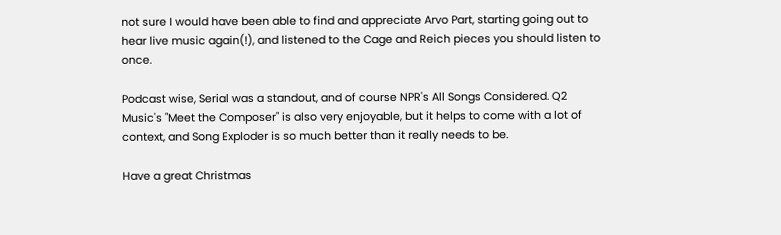not sure I would have been able to find and appreciate Arvo Part, starting going out to hear live music again(!), and listened to the Cage and Reich pieces you should listen to once.

Podcast wise, Serial was a standout, and of course NPR's All Songs Considered. Q2 Music's "Meet the Composer" is also very enjoyable, but it helps to come with a lot of context, and Song Exploder is so much better than it really needs to be.

Have a great Christmas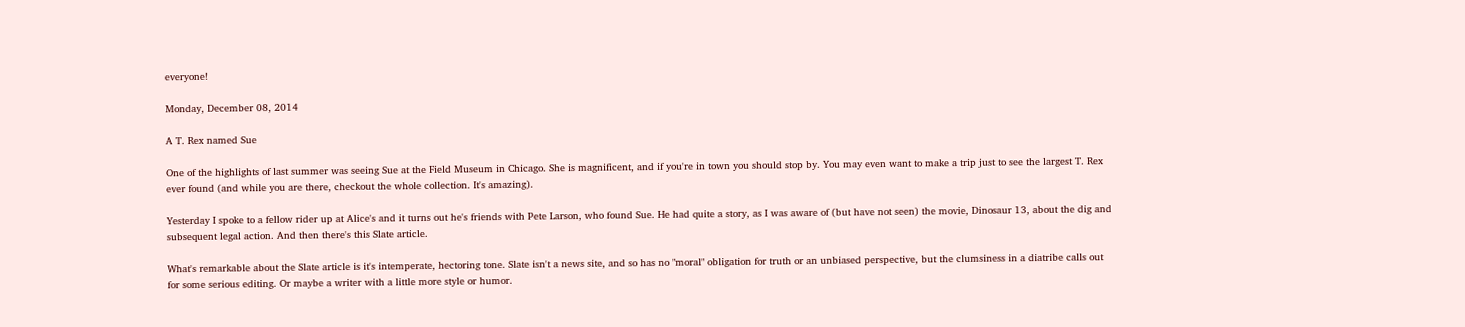everyone!

Monday, December 08, 2014

A T. Rex named Sue

One of the highlights of last summer was seeing Sue at the Field Museum in Chicago. She is magnificent, and if you're in town you should stop by. You may even want to make a trip just to see the largest T. Rex ever found (and while you are there, checkout the whole collection. It's amazing).

Yesterday I spoke to a fellow rider up at Alice's and it turns out he's friends with Pete Larson, who found Sue. He had quite a story, as I was aware of (but have not seen) the movie, Dinosaur 13, about the dig and subsequent legal action. And then there's this Slate article.

What's remarkable about the Slate article is it's intemperate, hectoring tone. Slate isn't a news site, and so has no "moral" obligation for truth or an unbiased perspective, but the clumsiness in a diatribe calls out for some serious editing. Or maybe a writer with a little more style or humor.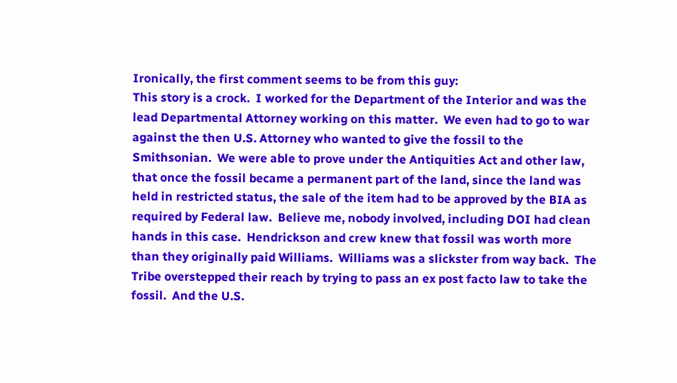Ironically, the first comment seems to be from this guy:
This story is a crock.  I worked for the Department of the Interior and was the lead Departmental Attorney working on this matter.  We even had to go to war against the then U.S. Attorney who wanted to give the fossil to the Smithsonian.  We were able to prove under the Antiquities Act and other law, that once the fossil became a permanent part of the land, since the land was held in restricted status, the sale of the item had to be approved by the BIA as required by Federal law.  Believe me, nobody involved, including DOI had clean hands in this case.  Hendrickson and crew knew that fossil was worth more than they originally paid Williams.  Williams was a slickster from way back.  The Tribe overstepped their reach by trying to pass an ex post facto law to take the fossil.  And the U.S.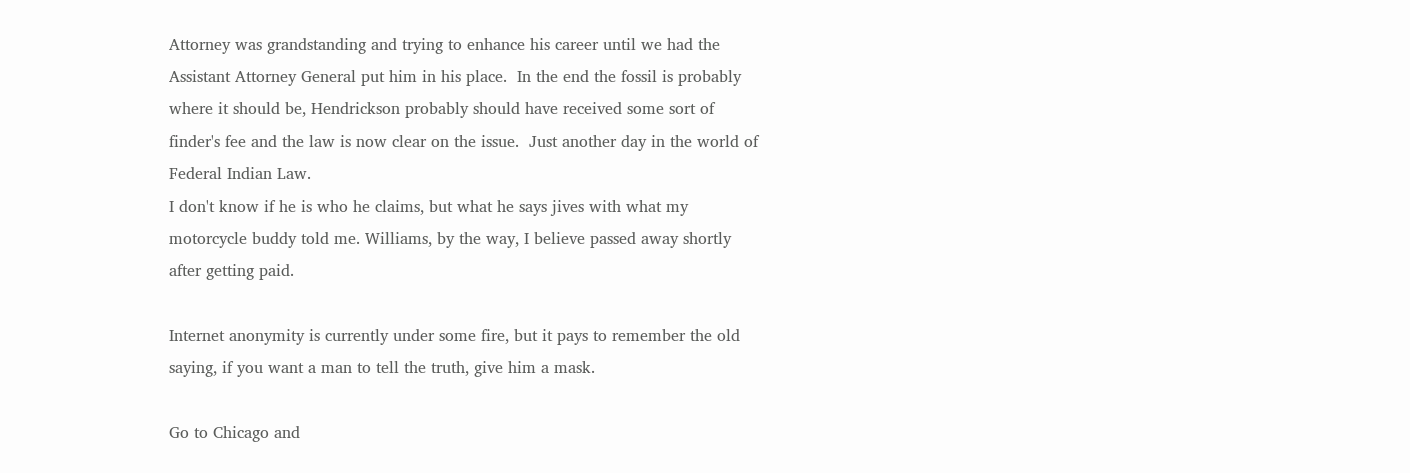Attorney was grandstanding and trying to enhance his career until we had the Assistant Attorney General put him in his place.  In the end the fossil is probably where it should be, Hendrickson probably should have received some sort of finder's fee and the law is now clear on the issue.  Just another day in the world of Federal Indian Law.
I don't know if he is who he claims, but what he says jives with what my motorcycle buddy told me. Williams, by the way, I believe passed away shortly after getting paid.

Internet anonymity is currently under some fire, but it pays to remember the old saying, if you want a man to tell the truth, give him a mask.

Go to Chicago and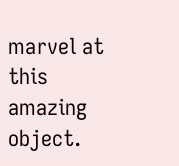marvel at this amazing object.